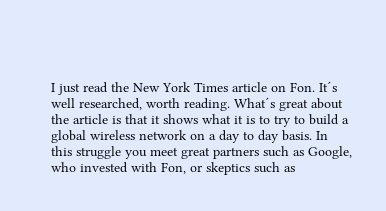I just read the New York Times article on Fon. It´s well researched, worth reading. What´s great about the article is that it shows what it is to try to build a global wireless network on a day to day basis. In this struggle you meet great partners such as Google, who invested with Fon, or skeptics such as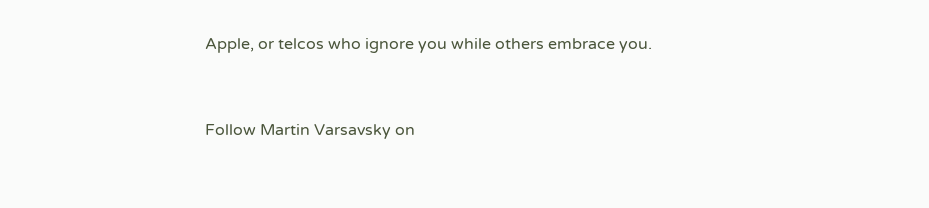Apple, or telcos who ignore you while others embrace you.


Follow Martin Varsavsky on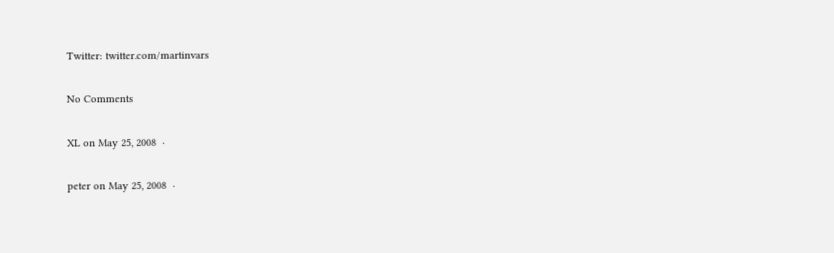Twitter: twitter.com/martinvars

No Comments

XL on May 25, 2008  ·

peter on May 25, 2008  ·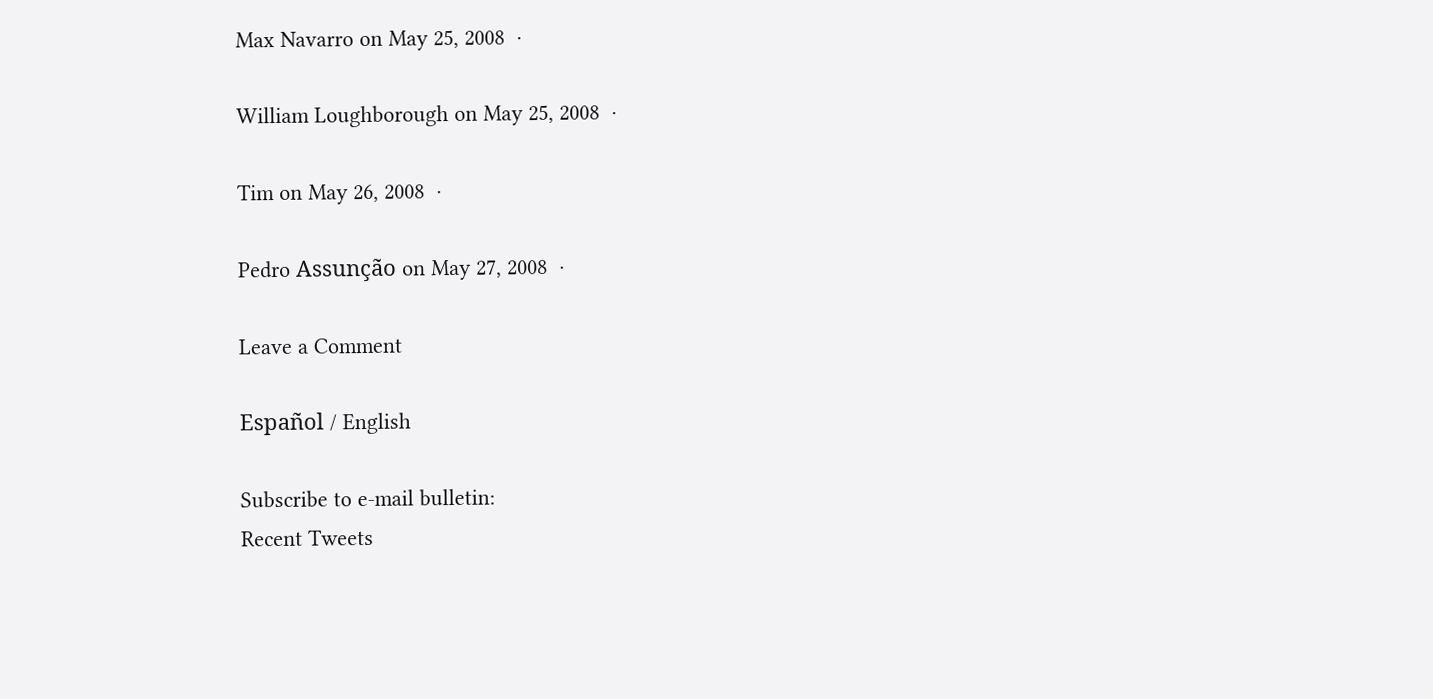Max Navarro on May 25, 2008  ·

William Loughborough on May 25, 2008  ·

Tim on May 26, 2008  ·

Pedro Assunção on May 27, 2008  ·

Leave a Comment

Español / English

Subscribe to e-mail bulletin:
Recent Tweets